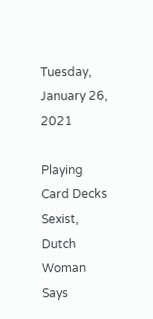Tuesday, January 26, 2021

Playing Card Decks Sexist, Dutch Woman Says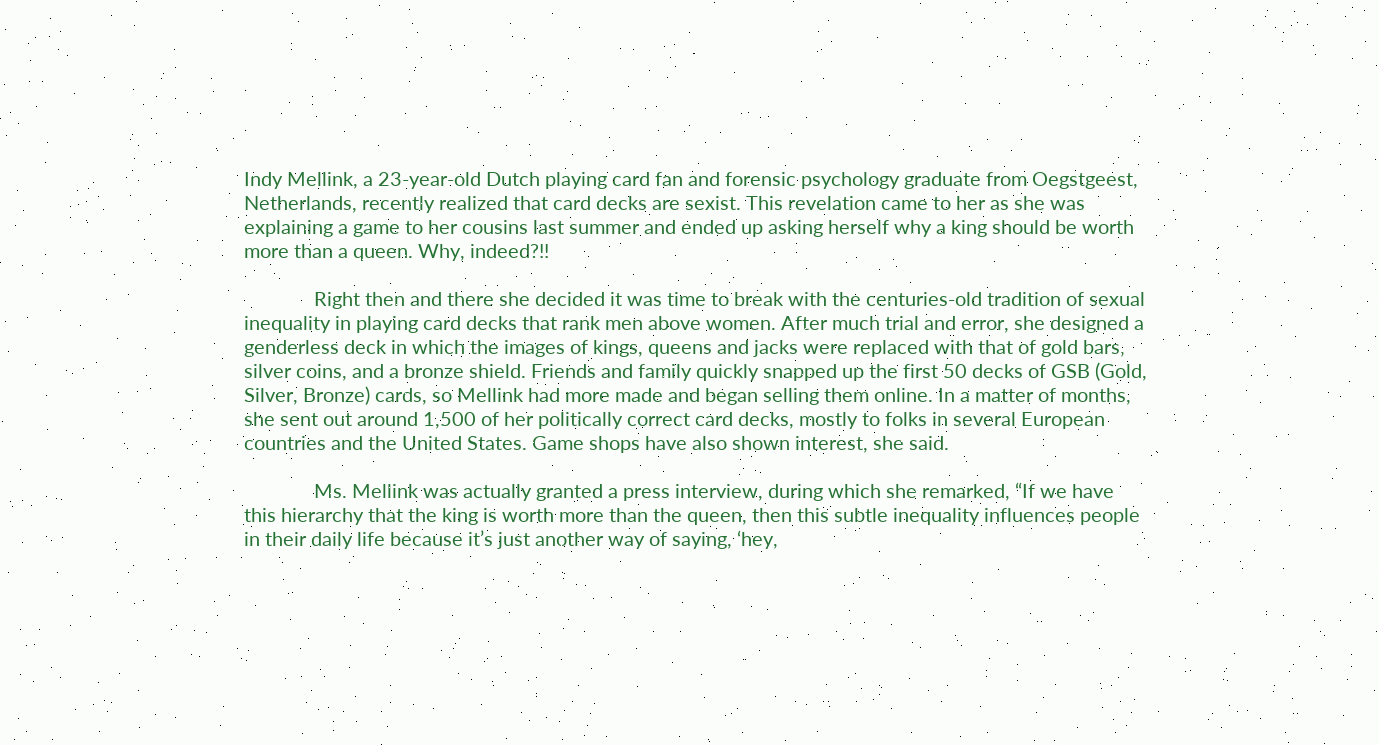Indy Mellink, a 23-year-old Dutch playing card fan and forensic psychology graduate from Oegstgeest, Netherlands, recently realized that card decks are sexist. This revelation came to her as she was explaining a game to her cousins last summer and ended up asking herself why a king should be worth more than a queen. Why, indeed?!!

              Right then and there she decided it was time to break with the centuries-old tradition of sexual inequality in playing card decks that rank men above women. After much trial and error, she designed a genderless deck in which the images of kings, queens and jacks were replaced with that of gold bars, silver coins, and a bronze shield. Friends and family quickly snapped up the first 50 decks of GSB (Gold, Silver, Bronze) cards, so Mellink had more made and began selling them online. In a matter of months, she sent out around 1,500 of her politically correct card decks, mostly to folks in several European countries and the United States. Game shops have also shown interest, she said.

              Ms. Mellink was actually granted a press interview, during which she remarked, “If we have this hierarchy that the king is worth more than the queen, then this subtle inequality influences people in their daily life because it’s just another way of saying, ‘hey,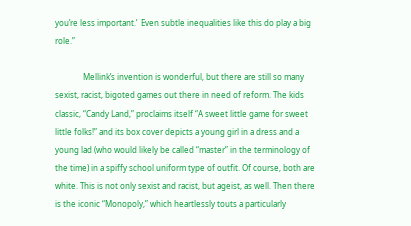you’re less important.’  Even subtle inequalities like this do play a big role.”

              Mellink’s invention is wonderful, but there are still so many sexist, racist, bigoted games out there in need of reform. The kids classic, “Candy Land,” proclaims itself “A sweet little game for sweet little folks!” and its box cover depicts a young girl in a dress and a young lad (who would likely be called “master” in the terminology of the time) in a spiffy school uniform type of outfit. Of course, both are white. This is not only sexist and racist, but ageist, as well. Then there is the iconic “Monopoly,” which heartlessly touts a particularly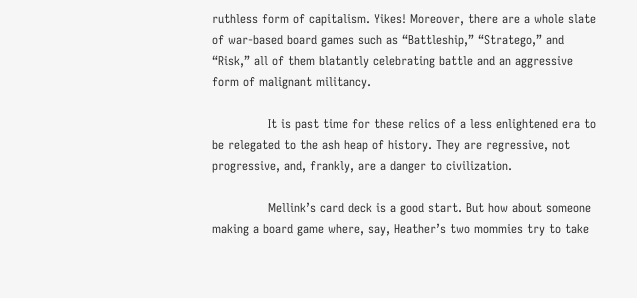ruthless form of capitalism. Yikes! Moreover, there are a whole slate of war-based board games such as “Battleship,” “Stratego,” and “Risk,” all of them blatantly celebrating battle and an aggressive form of malignant militancy.

              It is past time for these relics of a less enlightened era to be relegated to the ash heap of history. They are regressive, not progressive, and, frankly, are a danger to civilization.

              Mellink’s card deck is a good start. But how about someone making a board game where, say, Heather’s two mommies try to take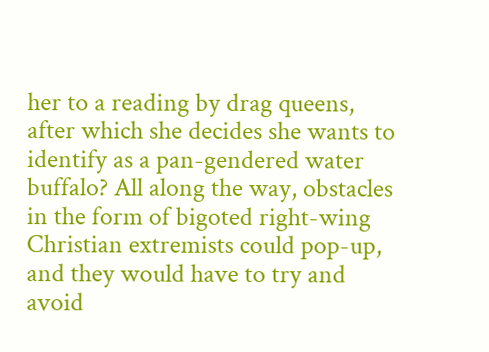her to a reading by drag queens, after which she decides she wants to identify as a pan-gendered water buffalo? All along the way, obstacles in the form of bigoted right-wing Christian extremists could pop-up, and they would have to try and avoid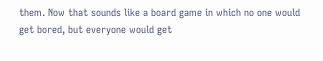them. Now that sounds like a board game in which no one would get bored, but everyone would get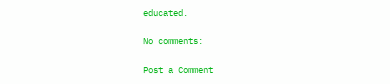educated.

No comments:

Post a Comment